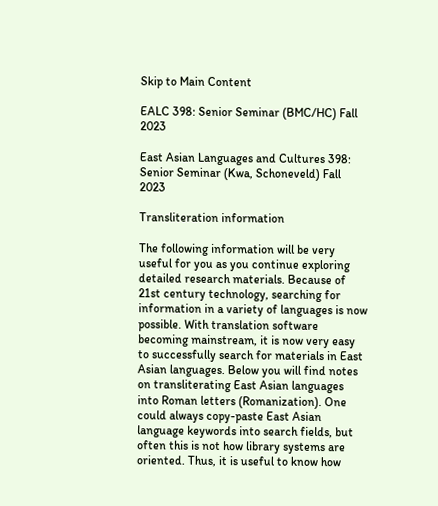Skip to Main Content

EALC 398: Senior Seminar (BMC/HC) Fall 2023

East Asian Languages and Cultures 398: Senior Seminar (Kwa, Schoneveld) Fall 2023

Transliteration information

The following information will be very useful for you as you continue exploring detailed research materials. Because of 21st century technology, searching for information in a variety of languages is now possible. With translation software becoming mainstream, it is now very easy to successfully search for materials in East Asian languages. Below you will find notes on transliterating East Asian languages into Roman letters (Romanization). One could always copy-paste East Asian language keywords into search fields, but often this is not how library systems are oriented. Thus, it is useful to know how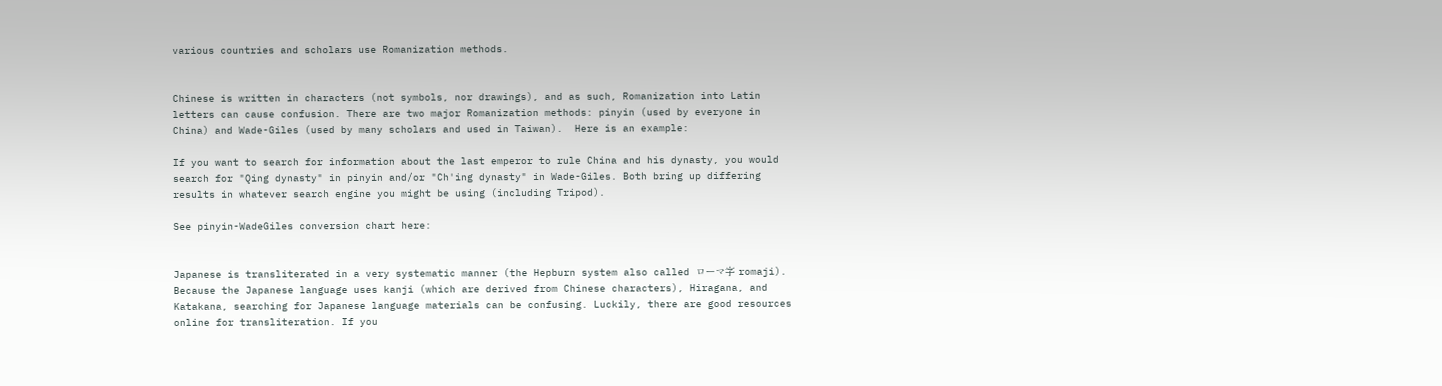various countries and scholars use Romanization methods.


Chinese is written in characters (not symbols, nor drawings), and as such, Romanization into Latin letters can cause confusion. There are two major Romanization methods: pinyin (used by everyone in China) and Wade-Giles (used by many scholars and used in Taiwan).  Here is an example:

If you want to search for information about the last emperor to rule China and his dynasty, you would search for "Qing dynasty" in pinyin and/or "Ch'ing dynasty" in Wade-Giles. Both bring up differing results in whatever search engine you might be using (including Tripod).

See pinyin-WadeGiles conversion chart here:


Japanese is transliterated in a very systematic manner (the Hepburn system also called ローマ字 romaji). Because the Japanese language uses kanji (which are derived from Chinese characters), Hiragana, and Katakana, searching for Japanese language materials can be confusing. Luckily, there are good resources online for transliteration. If you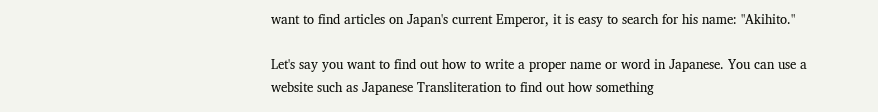want to find articles on Japan's current Emperor, it is easy to search for his name: "Akihito."

Let's say you want to find out how to write a proper name or word in Japanese. You can use a website such as Japanese Transliteration to find out how something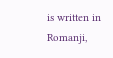is written in Romanji,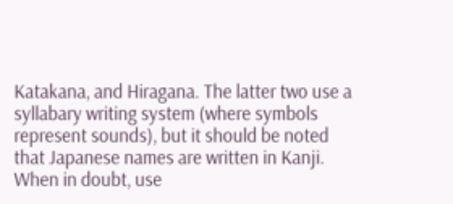Katakana, and Hiragana. The latter two use a syllabary writing system (where symbols represent sounds), but it should be noted that Japanese names are written in Kanji. When in doubt, use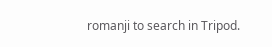romanji to search in Tripod.